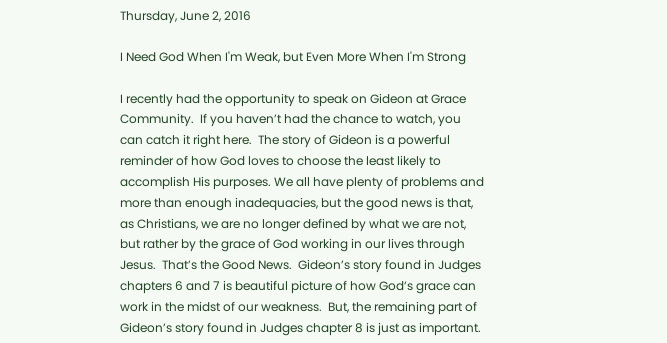Thursday, June 2, 2016

I Need God When I'm Weak, but Even More When I'm Strong

I recently had the opportunity to speak on Gideon at Grace Community.  If you haven’t had the chance to watch, you can catch it right here.  The story of Gideon is a powerful reminder of how God loves to choose the least likely to accomplish His purposes. We all have plenty of problems and more than enough inadequacies, but the good news is that, as Christians, we are no longer defined by what we are not, but rather by the grace of God working in our lives through Jesus.  That’s the Good News.  Gideon’s story found in Judges chapters 6 and 7 is beautiful picture of how God’s grace can work in the midst of our weakness.  But, the remaining part of Gideon’s story found in Judges chapter 8 is just as important.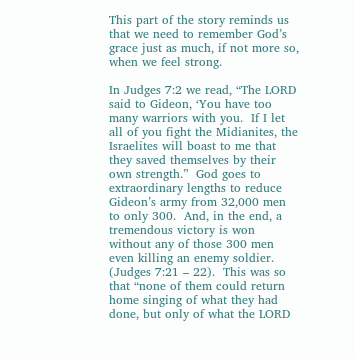This part of the story reminds us that we need to remember God’s grace just as much, if not more so, when we feel strong.

In Judges 7:2 we read, “The LORD said to Gideon, ‘You have too many warriors with you.  If I let all of you fight the Midianites, the Israelites will boast to me that they saved themselves by their own strength.”  God goes to extraordinary lengths to reduce Gideon’s army from 32,000 men to only 300.  And, in the end, a tremendous victory is won without any of those 300 men even killing an enemy soldier.  (Judges 7:21 – 22).  This was so that “none of them could return home singing of what they had done, but only of what the LORD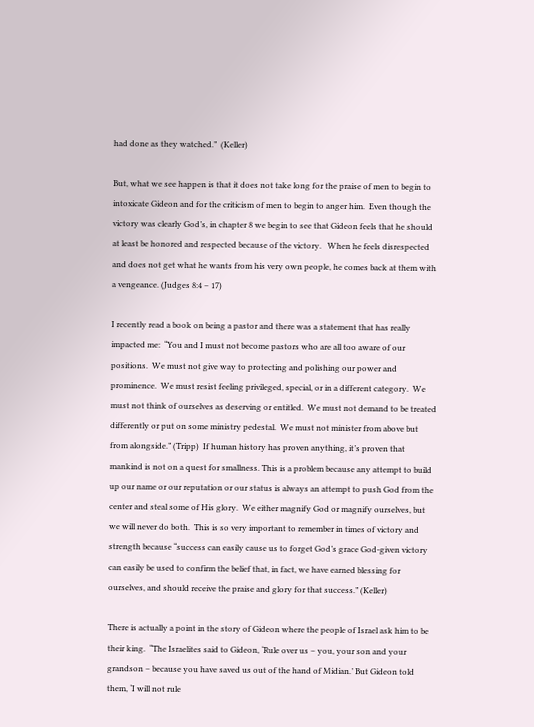had done as they watched.”  (Keller)

But, what we see happen is that it does not take long for the praise of men to begin to intoxicate Gideon and for the criticism of men to begin to anger him.  Even though the victory was clearly God’s, in chapter 8 we begin to see that Gideon feels that he should at least be honored and respected because of the victory.   When he feels disrespected and does not get what he wants from his very own people, he comes back at them with a vengeance. (Judges 8:4 – 17)

I recently read a book on being a pastor and there was a statement that has really impacted me:  “You and I must not become pastors who are all too aware of our positions.  We must not give way to protecting and polishing our power and prominence.  We must resist feeling privileged, special, or in a different category.  We must not think of ourselves as deserving or entitled.  We must not demand to be treated differently or put on some ministry pedestal.  We must not minister from above but from alongside.” (Tripp)  If human history has proven anything, it’s proven that mankind is not on a quest for smallness. This is a problem because any attempt to build up our name or our reputation or our status is always an attempt to push God from the center and steal some of His glory.  We either magnify God or magnify ourselves, but we will never do both.  This is so very important to remember in times of victory and strength because “success can easily cause us to forget God’s grace God-given victory can easily be used to confirm the belief that, in fact, we have earned blessing for ourselves, and should receive the praise and glory for that success.” (Keller)

There is actually a point in the story of Gideon where the people of Israel ask him to be their king.  “The Israelites said to Gideon, ‘Rule over us – you, your son and your grandson – because you have saved us out of the hand of Midian.’ But Gideon told them, ‘I will not rule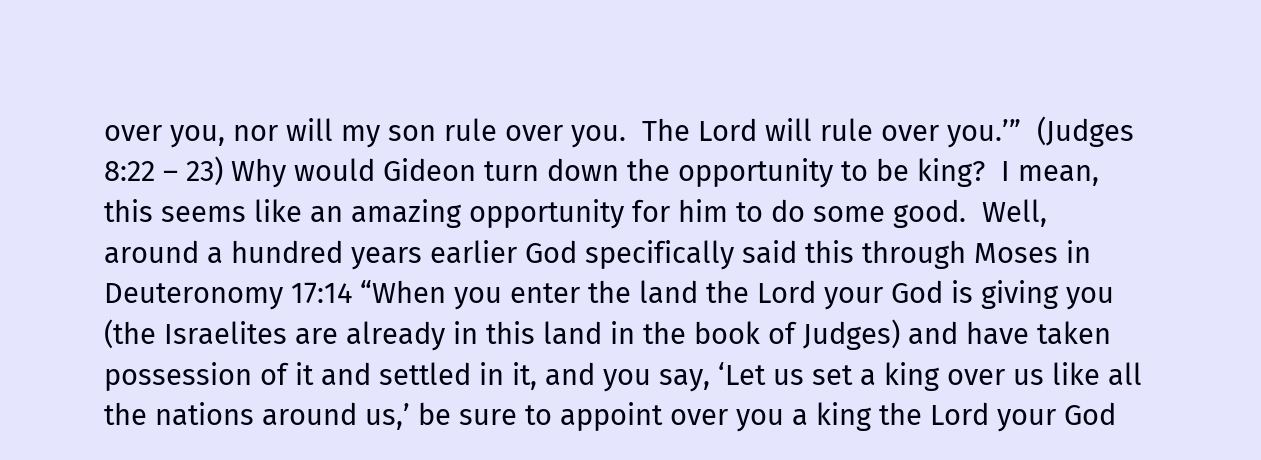over you, nor will my son rule over you.  The Lord will rule over you.’”  (Judges 8:22 – 23) Why would Gideon turn down the opportunity to be king?  I mean, this seems like an amazing opportunity for him to do some good.  Well, around a hundred years earlier God specifically said this through Moses in Deuteronomy 17:14 “When you enter the land the Lord your God is giving you (the Israelites are already in this land in the book of Judges) and have taken possession of it and settled in it, and you say, ‘Let us set a king over us like all the nations around us,’ be sure to appoint over you a king the Lord your God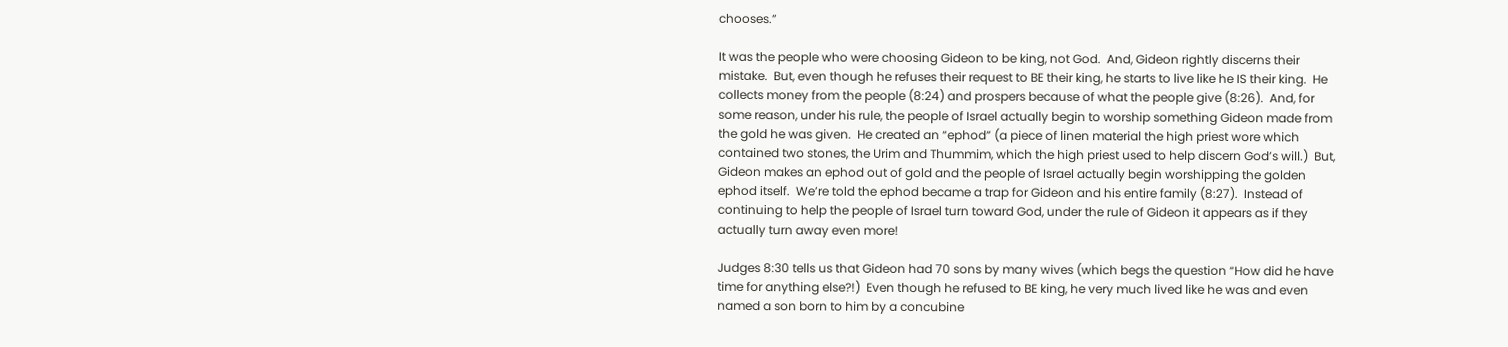chooses.”

It was the people who were choosing Gideon to be king, not God.  And, Gideon rightly discerns their mistake.  But, even though he refuses their request to BE their king, he starts to live like he IS their king.  He collects money from the people (8:24) and prospers because of what the people give (8:26).  And, for some reason, under his rule, the people of Israel actually begin to worship something Gideon made from the gold he was given.  He created an “ephod” (a piece of linen material the high priest wore which contained two stones, the Urim and Thummim, which the high priest used to help discern God’s will.)  But, Gideon makes an ephod out of gold and the people of Israel actually begin worshipping the golden ephod itself.  We’re told the ephod became a trap for Gideon and his entire family (8:27).  Instead of continuing to help the people of Israel turn toward God, under the rule of Gideon it appears as if they actually turn away even more!

Judges 8:30 tells us that Gideon had 70 sons by many wives (which begs the question “How did he have time for anything else?!)  Even though he refused to BE king, he very much lived like he was and even named a son born to him by a concubine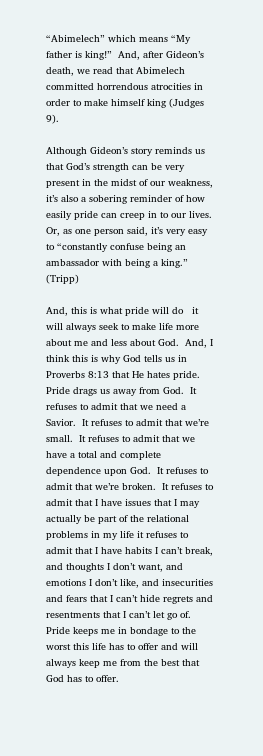“Abimelech” which means “My father is king!”  And, after Gideon’s death, we read that Abimelech committed horrendous atrocities in order to make himself king (Judges 9).

Although Gideon’s story reminds us that God’s strength can be very present in the midst of our weakness, it’s also a sobering reminder of how easily pride can creep in to our lives. Or, as one person said, it’s very easy to “constantly confuse being an ambassador with being a king.” (Tripp)

And, this is what pride will do   it will always seek to make life more about me and less about God.  And, I think this is why God tells us in Proverbs 8:13 that He hates pride.   Pride drags us away from God.  It refuses to admit that we need a Savior.  It refuses to admit that we’re small.  It refuses to admit that we have a total and complete dependence upon God.  It refuses to admit that we’re broken.  It refuses to admit that I have issues that I may actually be part of the relational problems in my life it refuses to admit that I have habits I can’t break, and thoughts I don’t want, and emotions I don’t like, and insecurities and fears that I can’t hide regrets and resentments that I can’t let go of.  Pride keeps me in bondage to the worst this life has to offer and will always keep me from the best that God has to offer.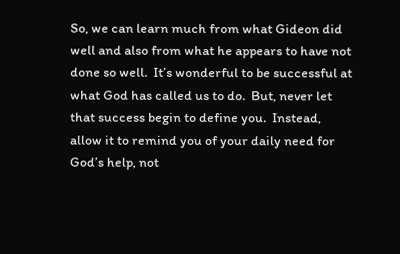So, we can learn much from what Gideon did well and also from what he appears to have not done so well.  It’s wonderful to be successful at what God has called us to do.  But, never let that success begin to define you.  Instead, allow it to remind you of your daily need for God’s help, not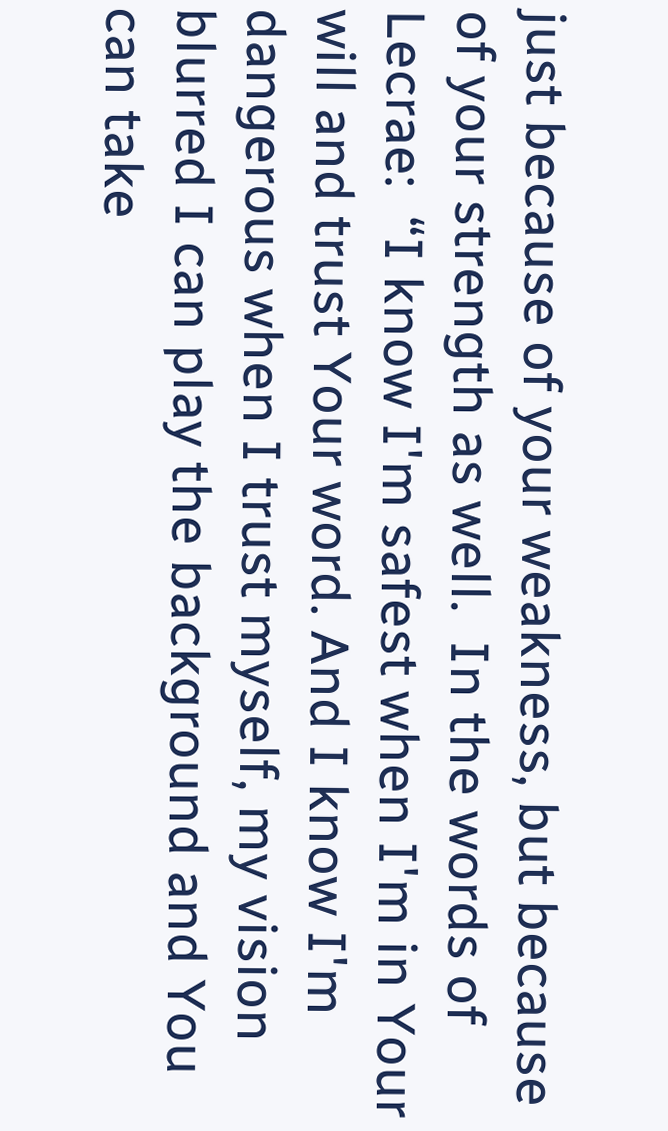just because of your weakness, but because of your strength as well.  In the words of Lecrae:  “I know I'm safest when I'm in Your will and trust Your word. And I know I'm dangerous when I trust myself, my vision blurred I can play the background and You can take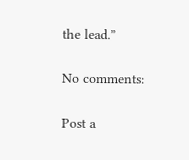the lead.”

No comments:

Post a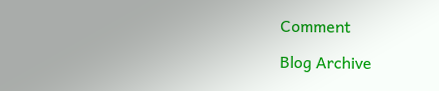Comment

Blog Archive